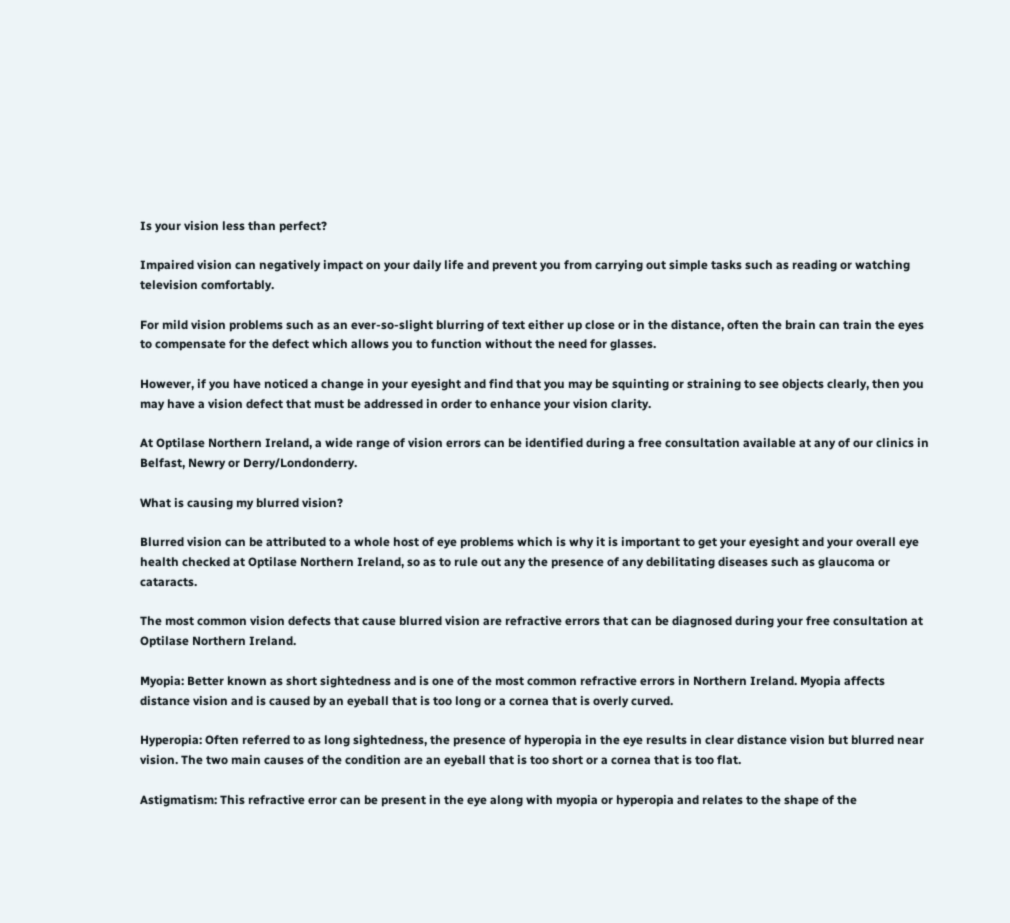Is your vision less than perfect?

Impaired vision can negatively impact on your daily life and prevent you from carrying out simple tasks such as reading or watching television comfortably.

For mild vision problems such as an ever-so-slight blurring of text either up close or in the distance, often the brain can train the eyes to compensate for the defect which allows you to function without the need for glasses.

However, if you have noticed a change in your eyesight and find that you may be squinting or straining to see objects clearly, then you may have a vision defect that must be addressed in order to enhance your vision clarity.

At Optilase Northern Ireland, a wide range of vision errors can be identified during a free consultation available at any of our clinics in Belfast, Newry or Derry/Londonderry.

What is causing my blurred vision?

Blurred vision can be attributed to a whole host of eye problems which is why it is important to get your eyesight and your overall eye health checked at Optilase Northern Ireland, so as to rule out any the presence of any debilitating diseases such as glaucoma or cataracts.

The most common vision defects that cause blurred vision are refractive errors that can be diagnosed during your free consultation at Optilase Northern Ireland.

Myopia: Better known as short sightedness and is one of the most common refractive errors in Northern Ireland. Myopia affects distance vision and is caused by an eyeball that is too long or a cornea that is overly curved.

Hyperopia: Often referred to as long sightedness, the presence of hyperopia in the eye results in clear distance vision but blurred near vision. The two main causes of the condition are an eyeball that is too short or a cornea that is too flat.

Astigmatism: This refractive error can be present in the eye along with myopia or hyperopia and relates to the shape of the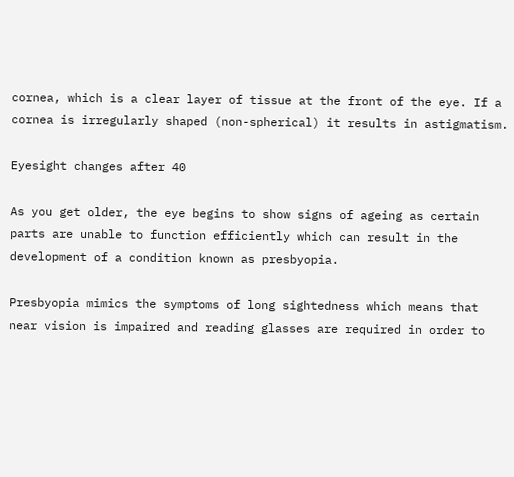cornea, which is a clear layer of tissue at the front of the eye. If a cornea is irregularly shaped (non-spherical) it results in astigmatism.

Eyesight changes after 40

As you get older, the eye begins to show signs of ageing as certain parts are unable to function efficiently which can result in the development of a condition known as presbyopia.

Presbyopia mimics the symptoms of long sightedness which means that near vision is impaired and reading glasses are required in order to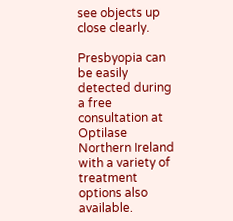see objects up close clearly.

Presbyopia can be easily detected during a free consultation at Optilase Northern Ireland with a variety of treatment options also available.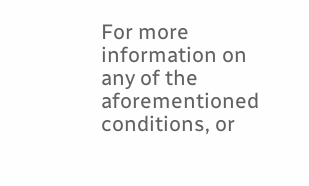For more information on any of the aforementioned conditions, or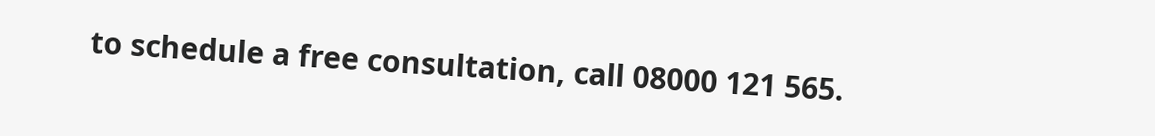to schedule a free consultation, call 08000 121 565.